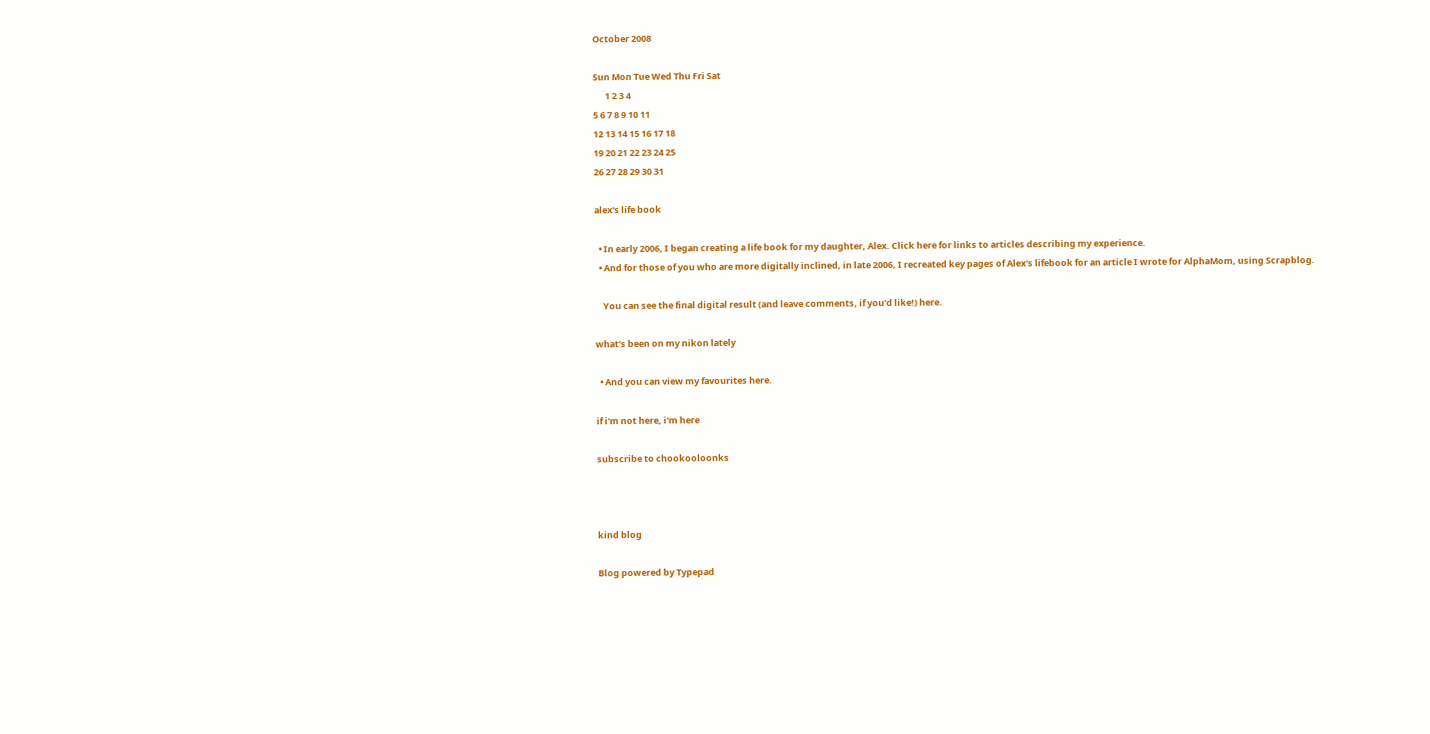October 2008

Sun Mon Tue Wed Thu Fri Sat
      1 2 3 4
5 6 7 8 9 10 11
12 13 14 15 16 17 18
19 20 21 22 23 24 25
26 27 28 29 30 31

alex's life book

  • In early 2006, I began creating a life book for my daughter, Alex. Click here for links to articles describing my experience.
  • And for those of you who are more digitally inclined, in late 2006, I recreated key pages of Alex's lifebook for an article I wrote for AlphaMom, using Scrapblog.

    You can see the final digital result (and leave comments, if you'd like!) here.

what's been on my nikon lately

  • And you can view my favourites here.

if i'm not here, i'm here

subscribe to chookooloonks



kind blog

Blog powered by Typepad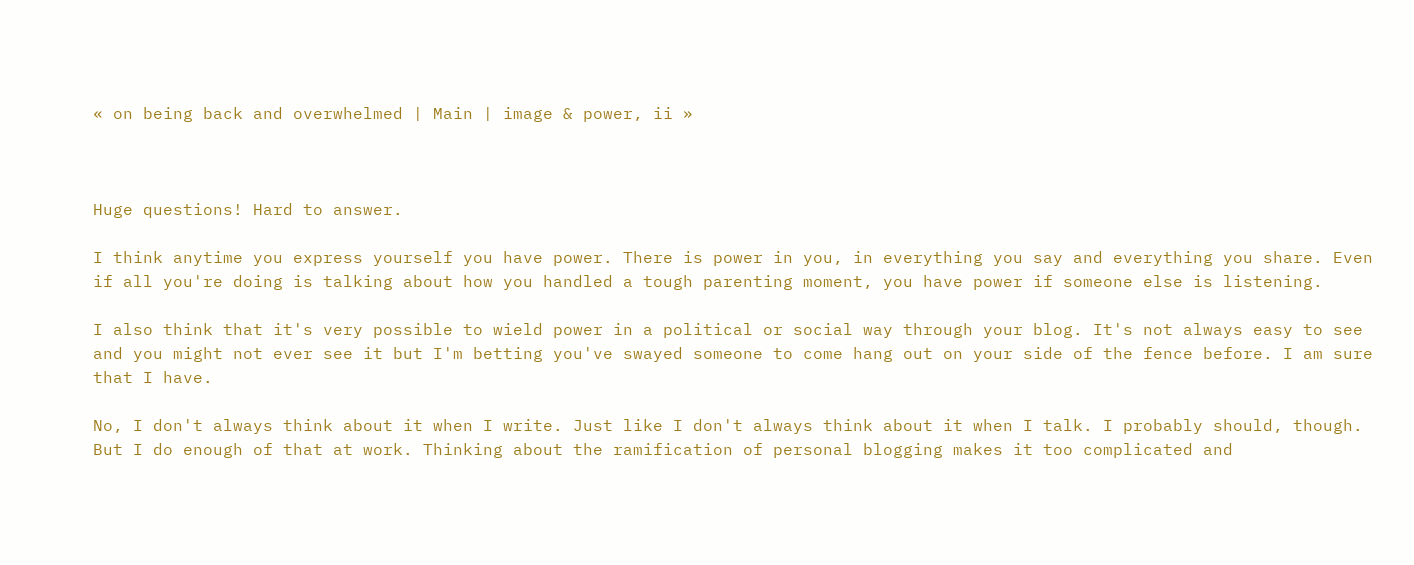« on being back and overwhelmed | Main | image & power, ii »



Huge questions! Hard to answer.

I think anytime you express yourself you have power. There is power in you, in everything you say and everything you share. Even if all you're doing is talking about how you handled a tough parenting moment, you have power if someone else is listening.

I also think that it's very possible to wield power in a political or social way through your blog. It's not always easy to see and you might not ever see it but I'm betting you've swayed someone to come hang out on your side of the fence before. I am sure that I have.

No, I don't always think about it when I write. Just like I don't always think about it when I talk. I probably should, though. But I do enough of that at work. Thinking about the ramification of personal blogging makes it too complicated and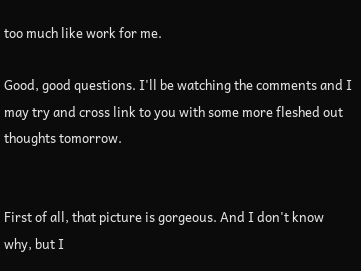too much like work for me.

Good, good questions. I'll be watching the comments and I may try and cross link to you with some more fleshed out thoughts tomorrow.


First of all, that picture is gorgeous. And I don't know why, but I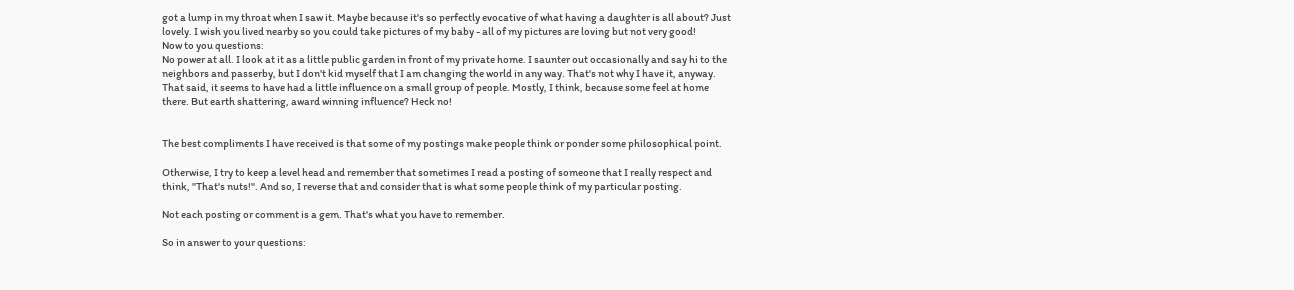got a lump in my throat when I saw it. Maybe because it's so perfectly evocative of what having a daughter is all about? Just lovely. I wish you lived nearby so you could take pictures of my baby - all of my pictures are loving but not very good!
Now to you questions:
No power at all. I look at it as a little public garden in front of my private home. I saunter out occasionally and say hi to the neighbors and passerby, but I don't kid myself that I am changing the world in any way. That's not why I have it, anyway.
That said, it seems to have had a little influence on a small group of people. Mostly, I think, because some feel at home there. But earth shattering, award winning influence? Heck no!


The best compliments I have received is that some of my postings make people think or ponder some philosophical point.

Otherwise, I try to keep a level head and remember that sometimes I read a posting of someone that I really respect and think, "That's nuts!". And so, I reverse that and consider that is what some people think of my particular posting.

Not each posting or comment is a gem. That's what you have to remember.

So in answer to your questions: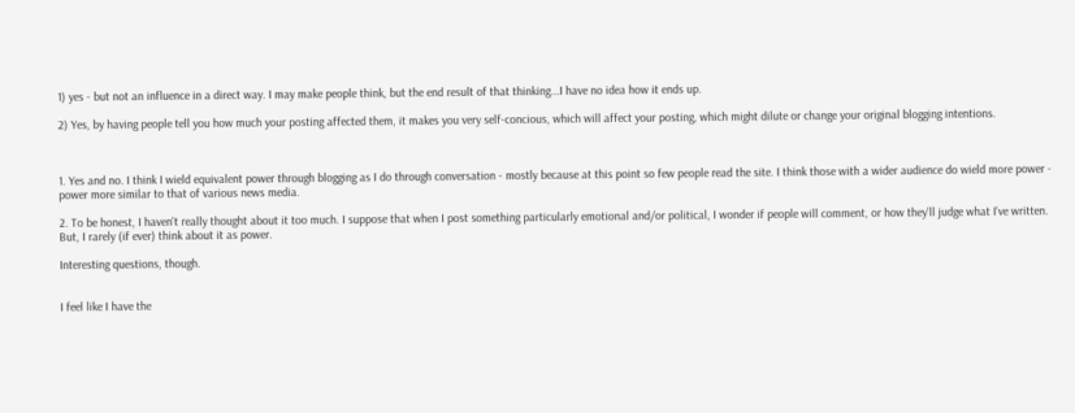1) yes - but not an influence in a direct way. I may make people think, but the end result of that thinking...I have no idea how it ends up.

2) Yes, by having people tell you how much your posting affected them, it makes you very self-concious, which will affect your posting, which might dilute or change your original blogging intentions.



1. Yes and no. I think I wield equivalent power through blogging as I do through conversation - mostly because at this point so few people read the site. I think those with a wider audience do wield more power - power more similar to that of various news media.

2. To be honest, I haven't really thought about it too much. I suppose that when I post something particularly emotional and/or political, I wonder if people will comment, or how they'll judge what I've written. But, I rarely (if ever) think about it as power.

Interesting questions, though.


I feel like I have the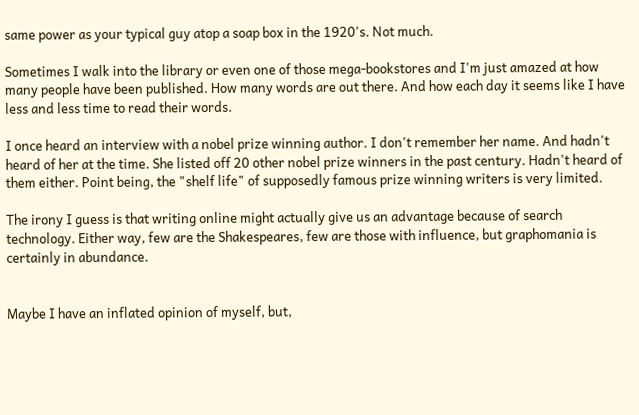same power as your typical guy atop a soap box in the 1920's. Not much.

Sometimes I walk into the library or even one of those mega-bookstores and I'm just amazed at how many people have been published. How many words are out there. And how each day it seems like I have less and less time to read their words.

I once heard an interview with a nobel prize winning author. I don't remember her name. And hadn't heard of her at the time. She listed off 20 other nobel prize winners in the past century. Hadn't heard of them either. Point being, the "shelf life" of supposedly famous prize winning writers is very limited.

The irony I guess is that writing online might actually give us an advantage because of search technology. Either way, few are the Shakespeares, few are those with influence, but graphomania is certainly in abundance.


Maybe I have an inflated opinion of myself, but,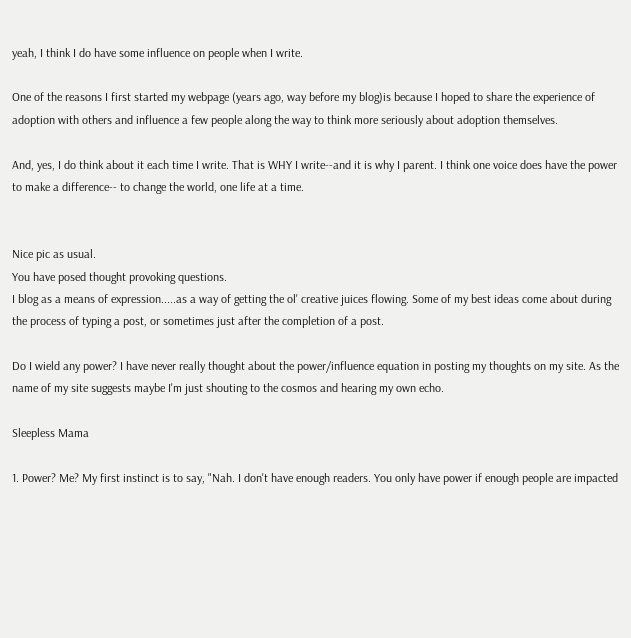yeah, I think I do have some influence on people when I write.

One of the reasons I first started my webpage (years ago, way before my blog)is because I hoped to share the experience of adoption with others and influence a few people along the way to think more seriously about adoption themselves.

And, yes, I do think about it each time I write. That is WHY I write--and it is why I parent. I think one voice does have the power to make a difference-- to change the world, one life at a time.


Nice pic as usual.
You have posed thought provoking questions.
I blog as a means of expression.....as a way of getting the ol' creative juices flowing. Some of my best ideas come about during the process of typing a post, or sometimes just after the completion of a post.

Do I wield any power? I have never really thought about the power/influence equation in posting my thoughts on my site. As the name of my site suggests maybe I'm just shouting to the cosmos and hearing my own echo.

Sleepless Mama

1. Power? Me? My first instinct is to say, "Nah. I don't have enough readers. You only have power if enough people are impacted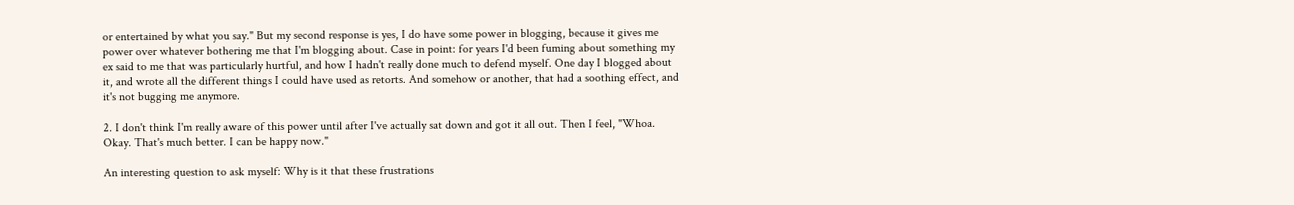or entertained by what you say." But my second response is yes, I do have some power in blogging, because it gives me power over whatever bothering me that I'm blogging about. Case in point: for years I'd been fuming about something my ex said to me that was particularly hurtful, and how I hadn't really done much to defend myself. One day I blogged about it, and wrote all the different things I could have used as retorts. And somehow or another, that had a soothing effect, and it's not bugging me anymore.

2. I don't think I'm really aware of this power until after I've actually sat down and got it all out. Then I feel, "Whoa. Okay. That's much better. I can be happy now."

An interesting question to ask myself: Why is it that these frustrations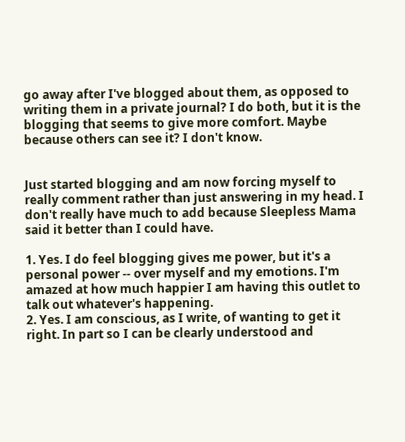go away after I've blogged about them, as opposed to writing them in a private journal? I do both, but it is the blogging that seems to give more comfort. Maybe because others can see it? I don't know.


Just started blogging and am now forcing myself to really comment rather than just answering in my head. I don't really have much to add because Sleepless Mama said it better than I could have.

1. Yes. I do feel blogging gives me power, but it's a personal power -- over myself and my emotions. I'm amazed at how much happier I am having this outlet to talk out whatever's happening.
2. Yes. I am conscious, as I write, of wanting to get it right. In part so I can be clearly understood and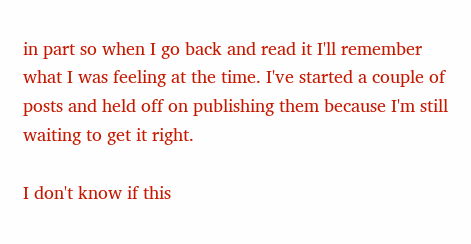in part so when I go back and read it I'll remember what I was feeling at the time. I've started a couple of posts and held off on publishing them because I'm still waiting to get it right.

I don't know if this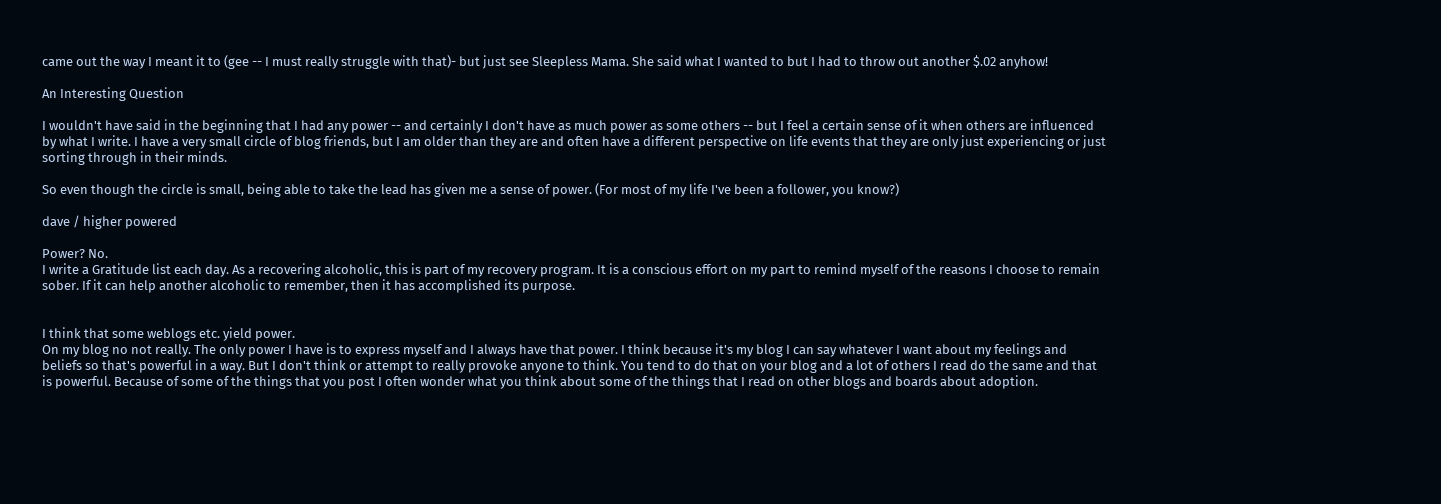came out the way I meant it to (gee -- I must really struggle with that)- but just see Sleepless Mama. She said what I wanted to but I had to throw out another $.02 anyhow!

An Interesting Question

I wouldn't have said in the beginning that I had any power -- and certainly I don't have as much power as some others -- but I feel a certain sense of it when others are influenced by what I write. I have a very small circle of blog friends, but I am older than they are and often have a different perspective on life events that they are only just experiencing or just sorting through in their minds.

So even though the circle is small, being able to take the lead has given me a sense of power. (For most of my life I've been a follower, you know?)

dave / higher powered

Power? No.
I write a Gratitude list each day. As a recovering alcoholic, this is part of my recovery program. It is a conscious effort on my part to remind myself of the reasons I choose to remain sober. If it can help another alcoholic to remember, then it has accomplished its purpose.


I think that some weblogs etc. yield power.
On my blog no not really. The only power I have is to express myself and I always have that power. I think because it's my blog I can say whatever I want about my feelings and beliefs so that's powerful in a way. But I don't think or attempt to really provoke anyone to think. You tend to do that on your blog and a lot of others I read do the same and that is powerful. Because of some of the things that you post I often wonder what you think about some of the things that I read on other blogs and boards about adoption.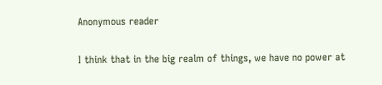Anonymous reader

I think that in the big realm of things, we have no power at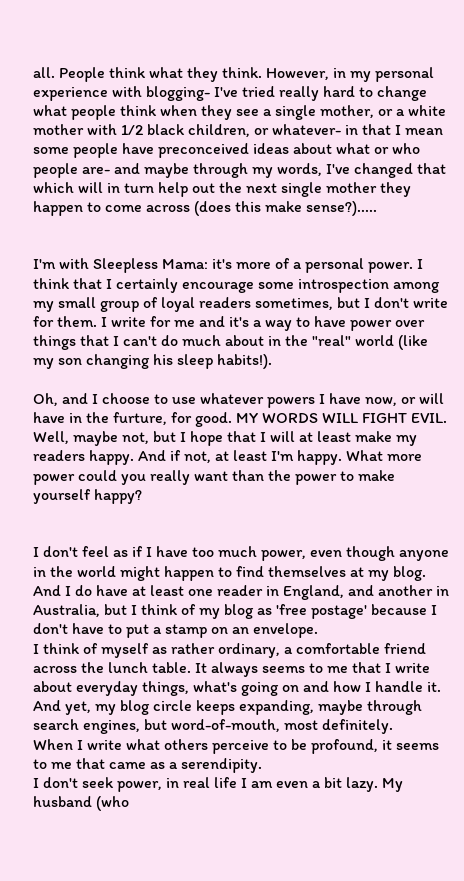all. People think what they think. However, in my personal experience with blogging- I've tried really hard to change what people think when they see a single mother, or a white mother with 1/2 black children, or whatever- in that I mean some people have preconceived ideas about what or who people are- and maybe through my words, I've changed that which will in turn help out the next single mother they happen to come across (does this make sense?).....


I'm with Sleepless Mama: it's more of a personal power. I think that I certainly encourage some introspection among my small group of loyal readers sometimes, but I don't write for them. I write for me and it's a way to have power over things that I can't do much about in the "real" world (like my son changing his sleep habits!).

Oh, and I choose to use whatever powers I have now, or will have in the furture, for good. MY WORDS WILL FIGHT EVIL. Well, maybe not, but I hope that I will at least make my readers happy. And if not, at least I'm happy. What more power could you really want than the power to make yourself happy?


I don't feel as if I have too much power, even though anyone in the world might happen to find themselves at my blog. And I do have at least one reader in England, and another in Australia, but I think of my blog as 'free postage' because I don't have to put a stamp on an envelope.
I think of myself as rather ordinary, a comfortable friend across the lunch table. It always seems to me that I write about everyday things, what's going on and how I handle it.
And yet, my blog circle keeps expanding, maybe through search engines, but word-of-mouth, most definitely.
When I write what others perceive to be profound, it seems to me that came as a serendipity.
I don't seek power, in real life I am even a bit lazy. My husband (who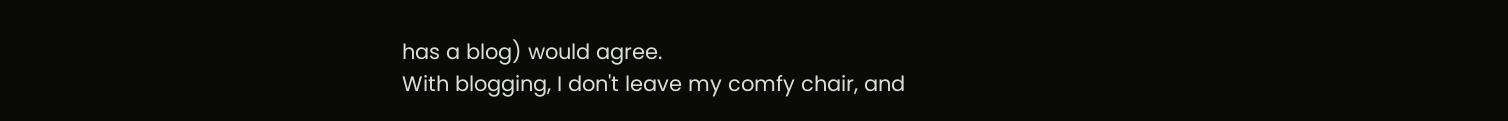has a blog) would agree.
With blogging, I don't leave my comfy chair, and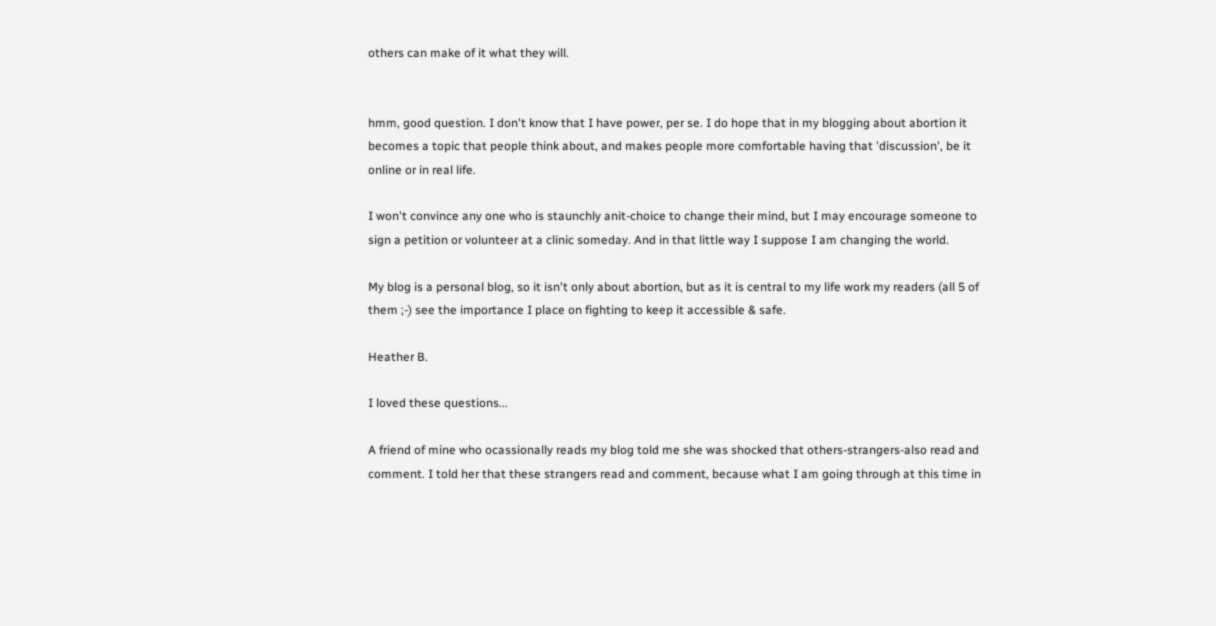others can make of it what they will.


hmm, good question. I don't know that I have power, per se. I do hope that in my blogging about abortion it becomes a topic that people think about, and makes people more comfortable having that 'discussion', be it online or in real life.

I won't convince any one who is staunchly anit-choice to change their mind, but I may encourage someone to sign a petition or volunteer at a clinic someday. And in that little way I suppose I am changing the world.

My blog is a personal blog, so it isn't only about abortion, but as it is central to my life work my readers (all 5 of them ;-) see the importance I place on fighting to keep it accessible & safe.

Heather B.

I loved these questions...

A friend of mine who ocassionally reads my blog told me she was shocked that others-strangers-also read and comment. I told her that these strangers read and comment, because what I am going through at this time in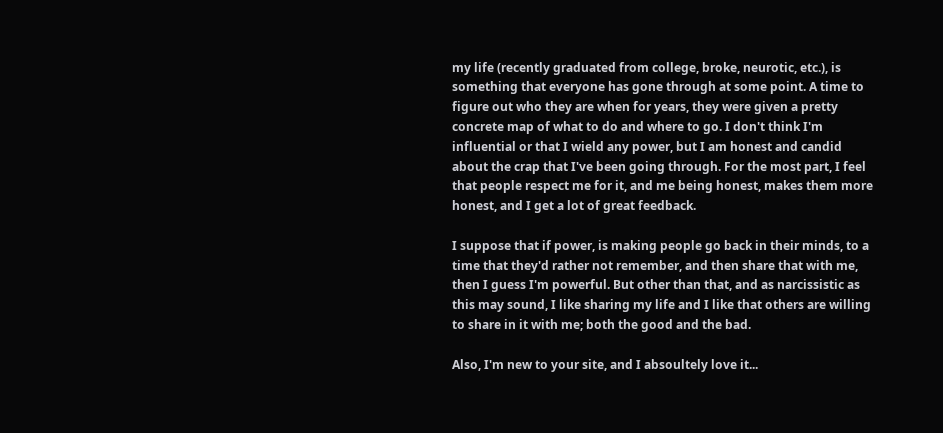my life (recently graduated from college, broke, neurotic, etc.), is something that everyone has gone through at some point. A time to figure out who they are when for years, they were given a pretty concrete map of what to do and where to go. I don't think I'm influential or that I wield any power, but I am honest and candid about the crap that I've been going through. For the most part, I feel that people respect me for it, and me being honest, makes them more honest, and I get a lot of great feedback.

I suppose that if power, is making people go back in their minds, to a time that they'd rather not remember, and then share that with me, then I guess I'm powerful. But other than that, and as narcissistic as this may sound, I like sharing my life and I like that others are willing to share in it with me; both the good and the bad.

Also, I'm new to your site, and I absoultely love it...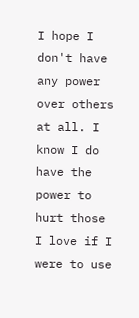I hope I don't have any power over others at all. I know I do have the power to hurt those I love if I were to use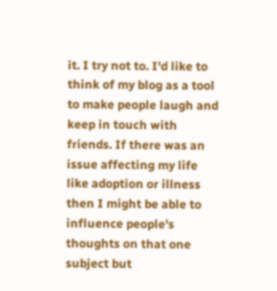it. I try not to. I'd like to think of my blog as a tool to make people laugh and keep in touch with friends. If there was an issue affecting my life like adoption or illness then I might be able to influence people's thoughts on that one subject but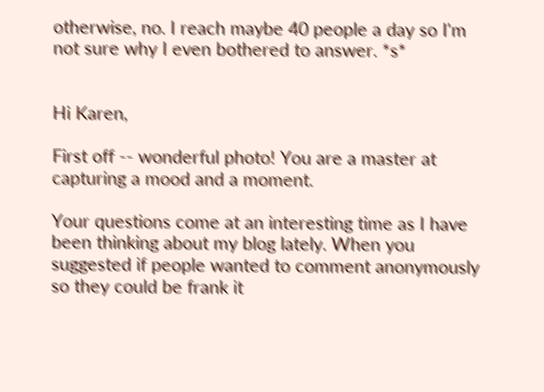otherwise, no. I reach maybe 40 people a day so I'm not sure why I even bothered to answer. *s*


Hi Karen,

First off -- wonderful photo! You are a master at capturing a mood and a moment.

Your questions come at an interesting time as I have been thinking about my blog lately. When you suggested if people wanted to comment anonymously so they could be frank it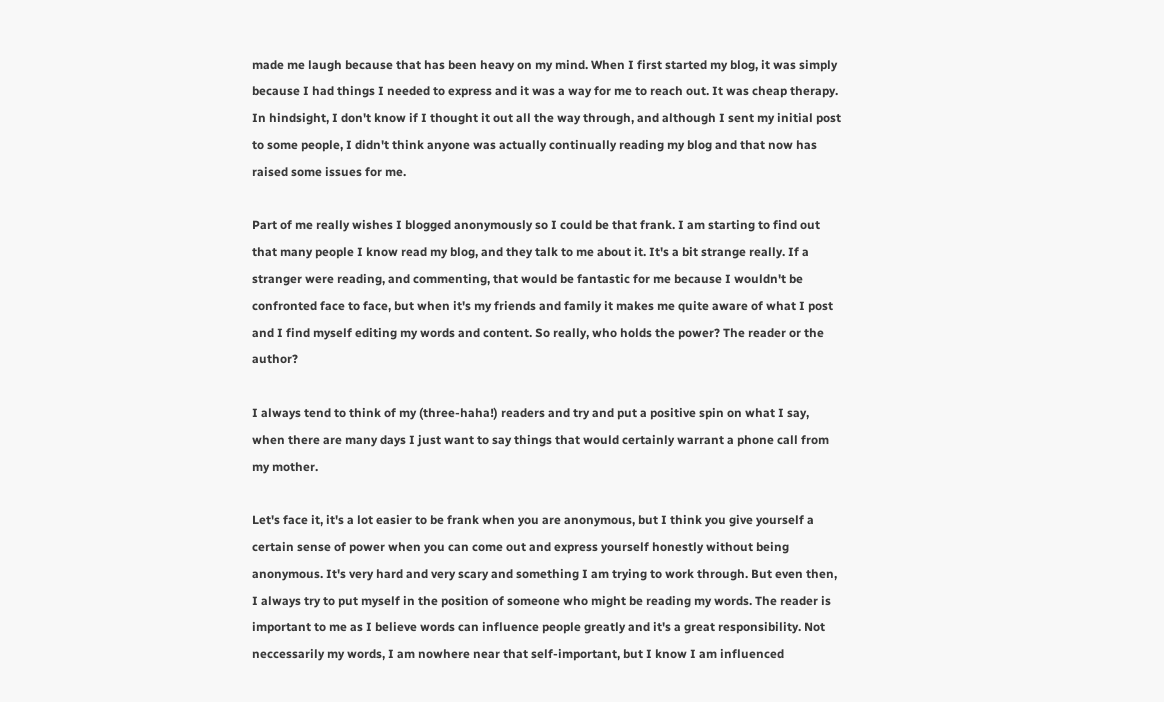made me laugh because that has been heavy on my mind. When I first started my blog, it was simply because I had things I needed to express and it was a way for me to reach out. It was cheap therapy. In hindsight, I don't know if I thought it out all the way through, and although I sent my initial post to some people, I didn't think anyone was actually continually reading my blog and that now has raised some issues for me.

Part of me really wishes I blogged anonymously so I could be that frank. I am starting to find out that many people I know read my blog, and they talk to me about it. It's a bit strange really. If a stranger were reading, and commenting, that would be fantastic for me because I wouldn't be confronted face to face, but when it's my friends and family it makes me quite aware of what I post and I find myself editing my words and content. So really, who holds the power? The reader or the author?

I always tend to think of my (three-haha!) readers and try and put a positive spin on what I say, when there are many days I just want to say things that would certainly warrant a phone call from my mother.

Let's face it, it's a lot easier to be frank when you are anonymous, but I think you give yourself a certain sense of power when you can come out and express yourself honestly without being anonymous. It's very hard and very scary and something I am trying to work through. But even then, I always try to put myself in the position of someone who might be reading my words. The reader is important to me as I believe words can influence people greatly and it's a great responsibility. Not neccessarily my words, I am nowhere near that self-important, but I know I am influenced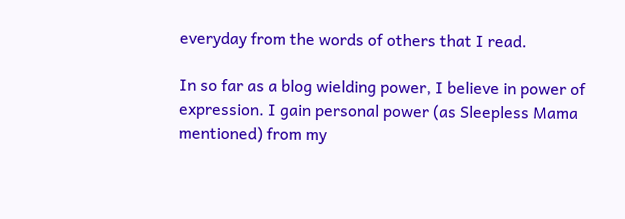everyday from the words of others that I read.

In so far as a blog wielding power, I believe in power of expression. I gain personal power (as Sleepless Mama mentioned) from my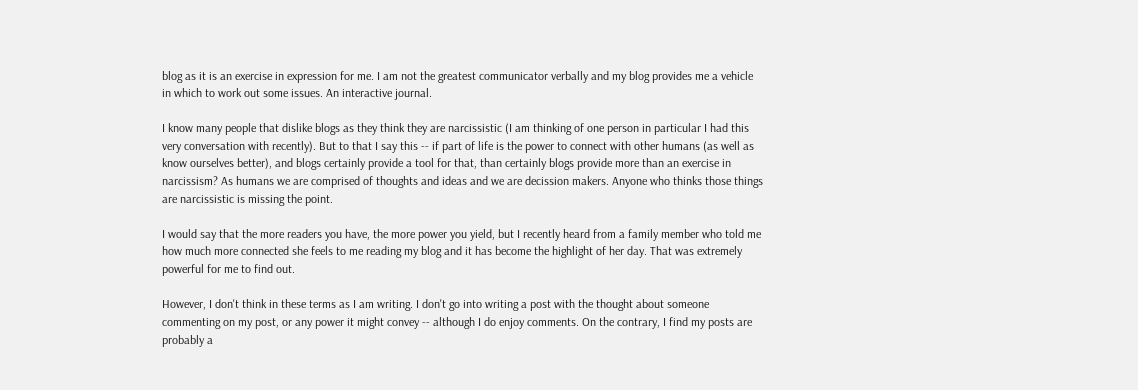blog as it is an exercise in expression for me. I am not the greatest communicator verbally and my blog provides me a vehicle in which to work out some issues. An interactive journal.

I know many people that dislike blogs as they think they are narcissistic (I am thinking of one person in particular I had this very conversation with recently). But to that I say this -- if part of life is the power to connect with other humans (as well as know ourselves better), and blogs certainly provide a tool for that, than certainly blogs provide more than an exercise in narcissism? As humans we are comprised of thoughts and ideas and we are decission makers. Anyone who thinks those things are narcissistic is missing the point.

I would say that the more readers you have, the more power you yield, but I recently heard from a family member who told me how much more connected she feels to me reading my blog and it has become the highlight of her day. That was extremely powerful for me to find out.

However, I don't think in these terms as I am writing. I don't go into writing a post with the thought about someone commenting on my post, or any power it might convey -- although I do enjoy comments. On the contrary, I find my posts are probably a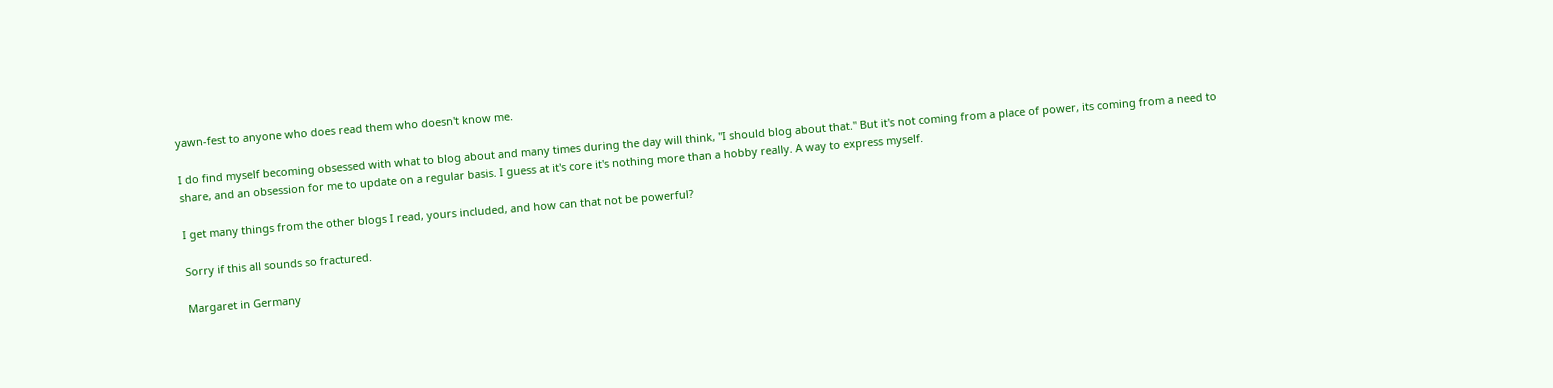yawn-fest to anyone who does read them who doesn't know me.

I do find myself becoming obsessed with what to blog about and many times during the day will think, "I should blog about that." But it's not coming from a place of power, its coming from a need to share, and an obsession for me to update on a regular basis. I guess at it's core it's nothing more than a hobby really. A way to express myself.

I get many things from the other blogs I read, yours included, and how can that not be powerful?

Sorry if this all sounds so fractured.

Margaret in Germany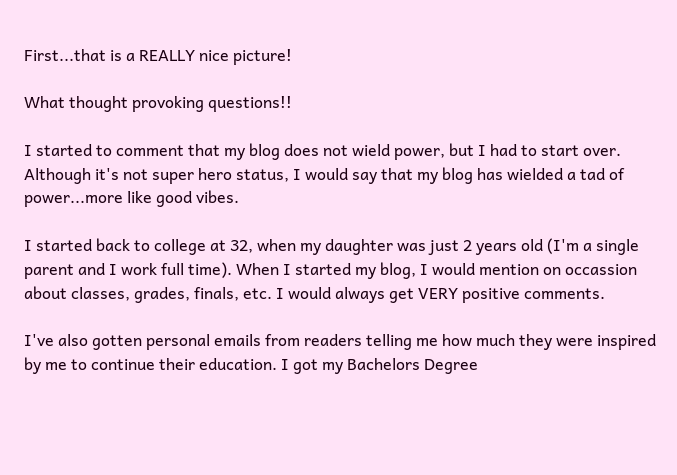First...that is a REALLY nice picture!

What thought provoking questions!!

I started to comment that my blog does not wield power, but I had to start over. Although it's not super hero status, I would say that my blog has wielded a tad of power...more like good vibes.

I started back to college at 32, when my daughter was just 2 years old (I'm a single parent and I work full time). When I started my blog, I would mention on occassion about classes, grades, finals, etc. I would always get VERY positive comments.

I've also gotten personal emails from readers telling me how much they were inspired by me to continue their education. I got my Bachelors Degree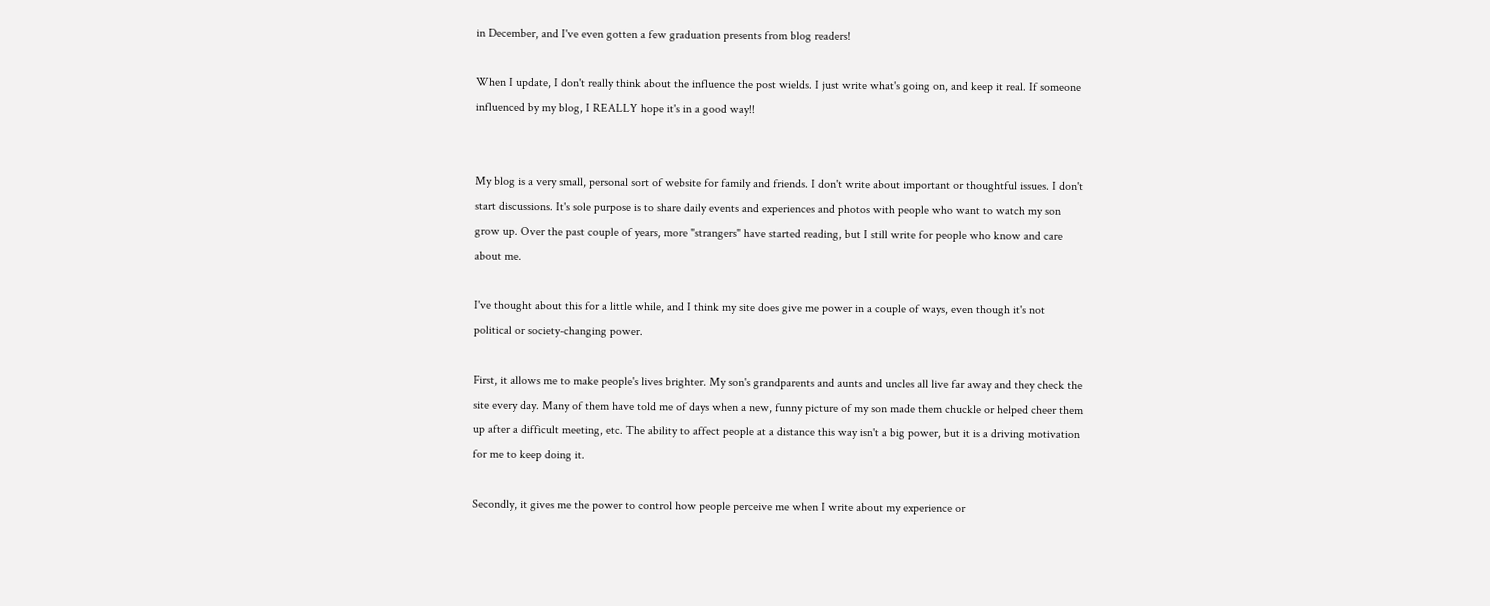in December, and I've even gotten a few graduation presents from blog readers!

When I update, I don't really think about the influence the post wields. I just write what's going on, and keep it real. If someone influenced by my blog, I REALLY hope it's in a good way!!


My blog is a very small, personal sort of website for family and friends. I don't write about important or thoughtful issues. I don't start discussions. It's sole purpose is to share daily events and experiences and photos with people who want to watch my son grow up. Over the past couple of years, more "strangers" have started reading, but I still write for people who know and care about me.

I've thought about this for a little while, and I think my site does give me power in a couple of ways, even though it's not political or society-changing power.

First, it allows me to make people's lives brighter. My son's grandparents and aunts and uncles all live far away and they check the site every day. Many of them have told me of days when a new, funny picture of my son made them chuckle or helped cheer them up after a difficult meeting, etc. The ability to affect people at a distance this way isn't a big power, but it is a driving motivation for me to keep doing it.

Secondly, it gives me the power to control how people perceive me when I write about my experience or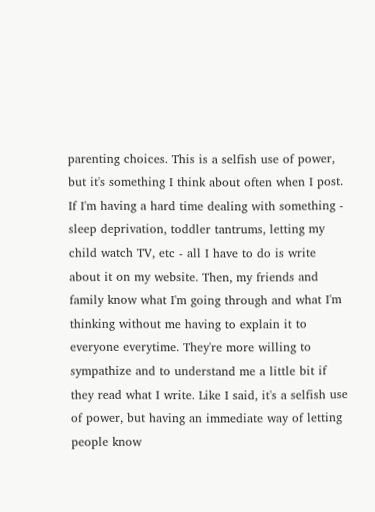parenting choices. This is a selfish use of power, but it's something I think about often when I post. If I'm having a hard time dealing with something - sleep deprivation, toddler tantrums, letting my child watch TV, etc - all I have to do is write about it on my website. Then, my friends and family know what I'm going through and what I'm thinking without me having to explain it to everyone everytime. They're more willing to sympathize and to understand me a little bit if they read what I write. Like I said, it's a selfish use of power, but having an immediate way of letting people know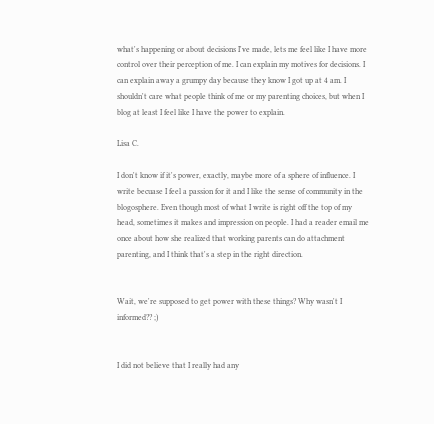what's happening or about decisions I've made, lets me feel like I have more control over their perception of me. I can explain my motives for decisions. I can explain away a grumpy day because they know I got up at 4 am. I shouldn't care what people think of me or my parenting choices, but when I blog at least I feel like I have the power to explain.

Lisa C.

I don't know if it's power, exactly, maybe more of a sphere of influence. I write becuase I feel a passion for it and I like the sense of community in the blogosphere. Even though most of what I write is right off the top of my head, sometimes it makes and impression on people. I had a reader email me once about how she realized that working parents can do attachment parenting, and I think that's a step in the right direction.


Wait, we're supposed to get power with these things? Why wasn't I informed?? ;)


I did not believe that I really had any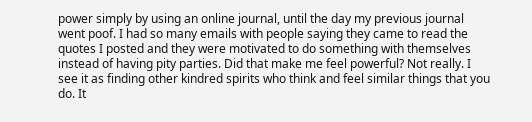power simply by using an online journal, until the day my previous journal went poof. I had so many emails with people saying they came to read the quotes I posted and they were motivated to do something with themselves instead of having pity parties. Did that make me feel powerful? Not really. I see it as finding other kindred spirits who think and feel similar things that you do. It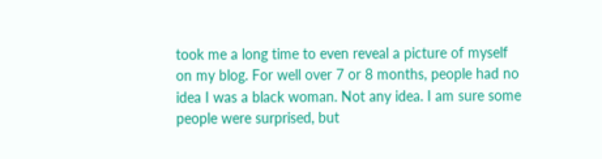took me a long time to even reveal a picture of myself on my blog. For well over 7 or 8 months, people had no idea I was a black woman. Not any idea. I am sure some people were surprised, but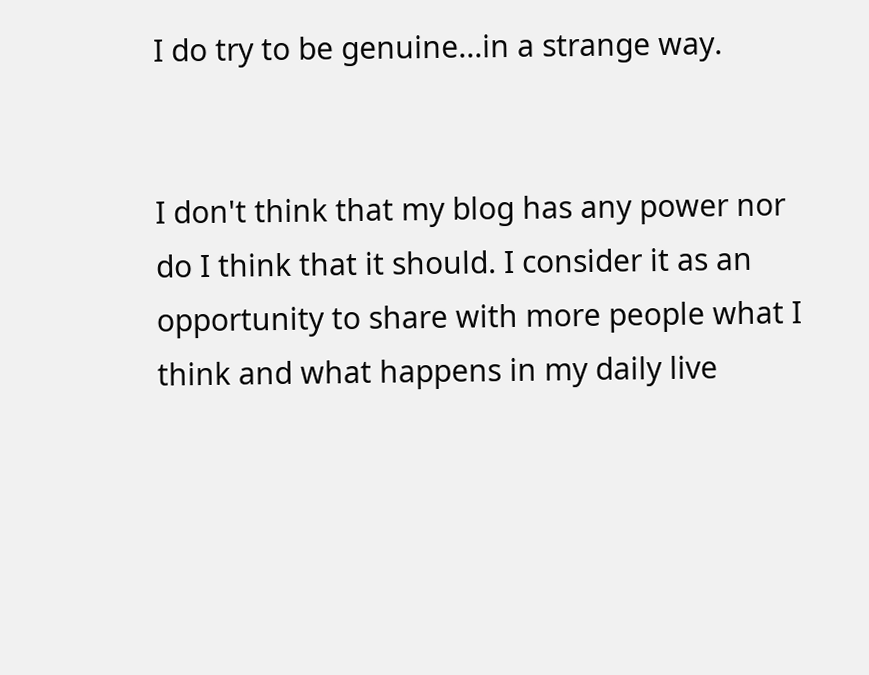I do try to be genuine...in a strange way.


I don't think that my blog has any power nor do I think that it should. I consider it as an opportunity to share with more people what I think and what happens in my daily live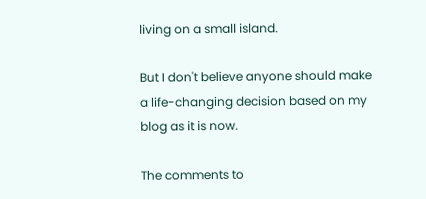living on a small island.

But I don't believe anyone should make a life-changing decision based on my blog as it is now.

The comments to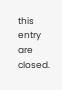this entry are closed.